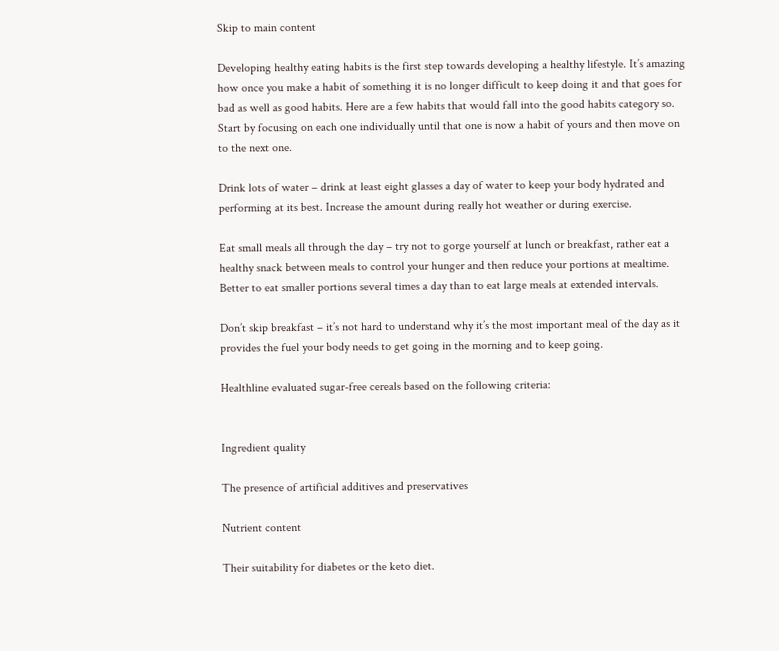Skip to main content

Developing healthy eating habits is the first step towards developing a healthy lifestyle. It’s amazing how once you make a habit of something it is no longer difficult to keep doing it and that goes for bad as well as good habits. Here are a few habits that would fall into the good habits category so. Start by focusing on each one individually until that one is now a habit of yours and then move on to the next one.

Drink lots of water – drink at least eight glasses a day of water to keep your body hydrated and performing at its best. Increase the amount during really hot weather or during exercise.

Eat small meals all through the day – try not to gorge yourself at lunch or breakfast, rather eat a healthy snack between meals to control your hunger and then reduce your portions at mealtime. Better to eat smaller portions several times a day than to eat large meals at extended intervals.

Don’t skip breakfast – it’s not hard to understand why it’s the most important meal of the day as it provides the fuel your body needs to get going in the morning and to keep going.

Healthline evaluated sugar-free cereals based on the following criteria:


Ingredient quality

The presence of artificial additives and preservatives

Nutrient content

Their suitability for diabetes or the keto diet.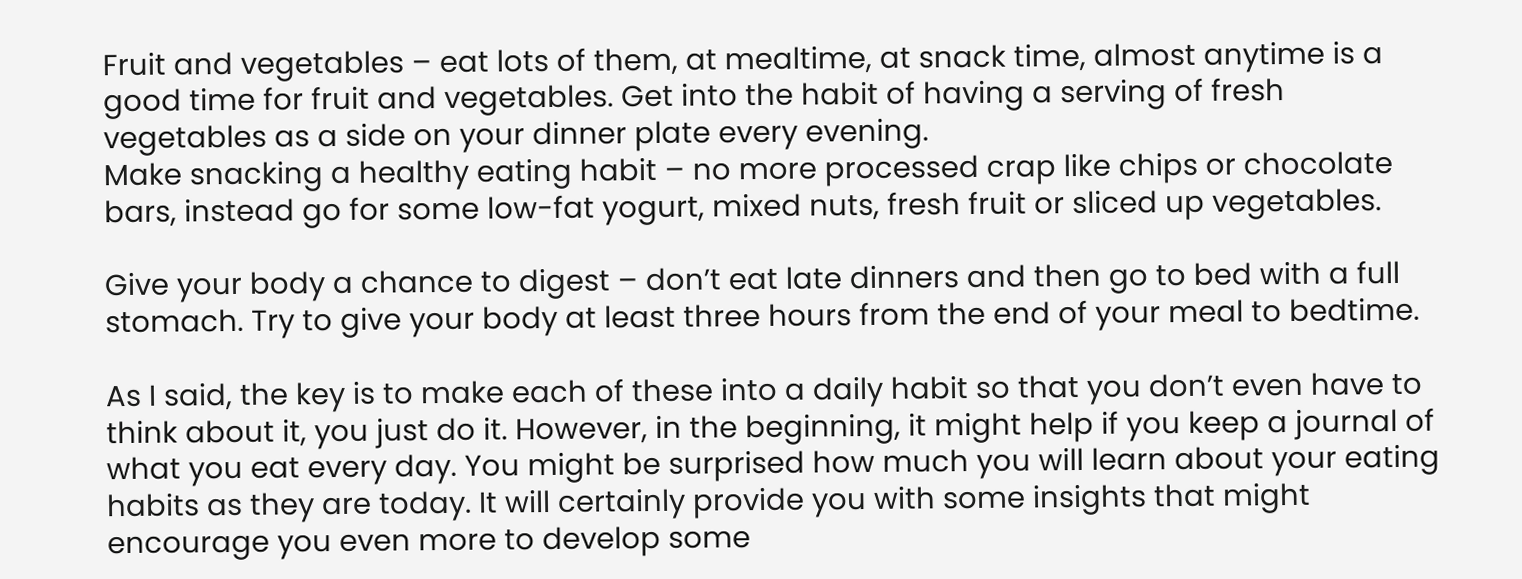Fruit and vegetables – eat lots of them, at mealtime, at snack time, almost anytime is a good time for fruit and vegetables. Get into the habit of having a serving of fresh vegetables as a side on your dinner plate every evening.
Make snacking a healthy eating habit – no more processed crap like chips or chocolate bars, instead go for some low-fat yogurt, mixed nuts, fresh fruit or sliced up vegetables.

Give your body a chance to digest – don’t eat late dinners and then go to bed with a full stomach. Try to give your body at least three hours from the end of your meal to bedtime.

As I said, the key is to make each of these into a daily habit so that you don’t even have to think about it, you just do it. However, in the beginning, it might help if you keep a journal of what you eat every day. You might be surprised how much you will learn about your eating habits as they are today. It will certainly provide you with some insights that might encourage you even more to develop some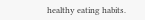healthy eating habits.